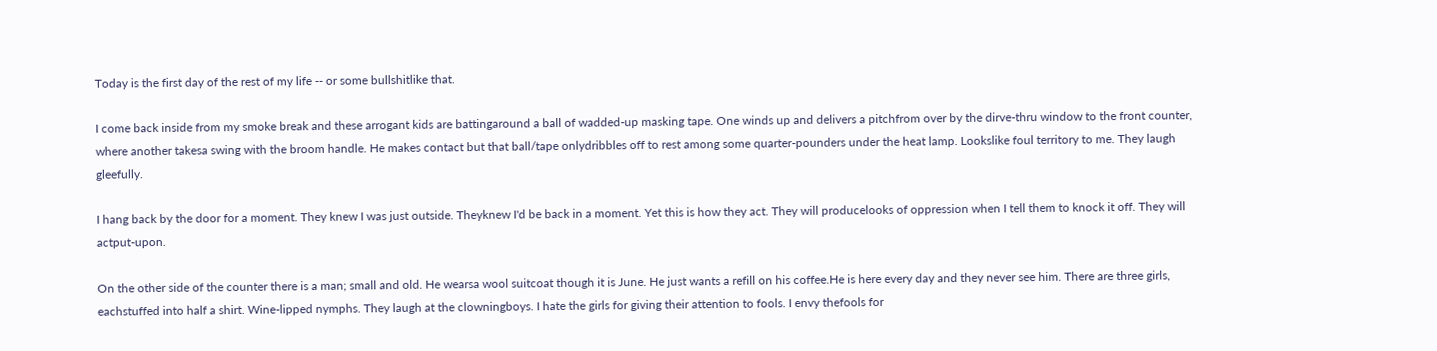Today is the first day of the rest of my life -- or some bullshitlike that.

I come back inside from my smoke break and these arrogant kids are battingaround a ball of wadded-up masking tape. One winds up and delivers a pitchfrom over by the dirve-thru window to the front counter, where another takesa swing with the broom handle. He makes contact but that ball/tape onlydribbles off to rest among some quarter-pounders under the heat lamp. Lookslike foul territory to me. They laugh gleefully.

I hang back by the door for a moment. They knew I was just outside. Theyknew I'd be back in a moment. Yet this is how they act. They will producelooks of oppression when I tell them to knock it off. They will actput-upon.

On the other side of the counter there is a man; small and old. He wearsa wool suitcoat though it is June. He just wants a refill on his coffee.He is here every day and they never see him. There are three girls, eachstuffed into half a shirt. Wine-lipped nymphs. They laugh at the clowningboys. I hate the girls for giving their attention to fools. I envy thefools for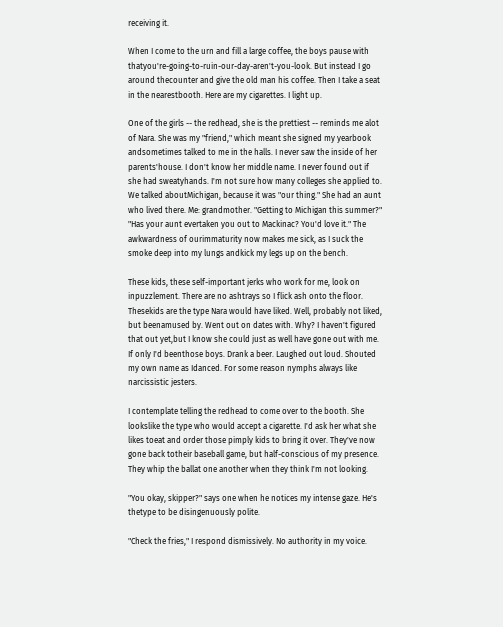receiving it.

When I come to the urn and fill a large coffee, the boys pause with thatyou're-going-to-ruin-our-day-aren't-you-look. But instead I go around thecounter and give the old man his coffee. Then I take a seat in the nearestbooth. Here are my cigarettes. I light up.

One of the girls -- the redhead, she is the prettiest -- reminds me alot of Nara. She was my "friend," which meant she signed my yearbook andsometimes talked to me in the halls. I never saw the inside of her parents'house. I don't know her middle name. I never found out if she had sweatyhands. I'm not sure how many colleges she applied to. We talked aboutMichigan, because it was "our thing." She had an aunt who lived there. Me: grandmother. "Getting to Michigan this summer?" "Has your aunt evertaken you out to Mackinac? You'd love it." The awkwardness of ourimmaturity now makes me sick, as I suck the smoke deep into my lungs andkick my legs up on the bench.

These kids, these self-important jerks who work for me, look on inpuzzlement. There are no ashtrays so I flick ash onto the floor. Thesekids are the type Nara would have liked. Well, probably not liked, but beenamused by. Went out on dates with. Why? I haven't figured that out yet,but I know she could just as well have gone out with me. If only I'd beenthose boys. Drank a beer. Laughed out loud. Shouted my own name as Idanced. For some reason nymphs always like narcissistic jesters.

I contemplate telling the redhead to come over to the booth. She lookslike the type who would accept a cigarette. I'd ask her what she likes toeat and order those pimply kids to bring it over. They've now gone back totheir baseball game, but half-conscious of my presence. They whip the ballat one another when they think I'm not looking.

"You okay, skipper?" says one when he notices my intense gaze. He's thetype to be disingenuously polite.

"Check the fries," I respond dismissively. No authority in my voice.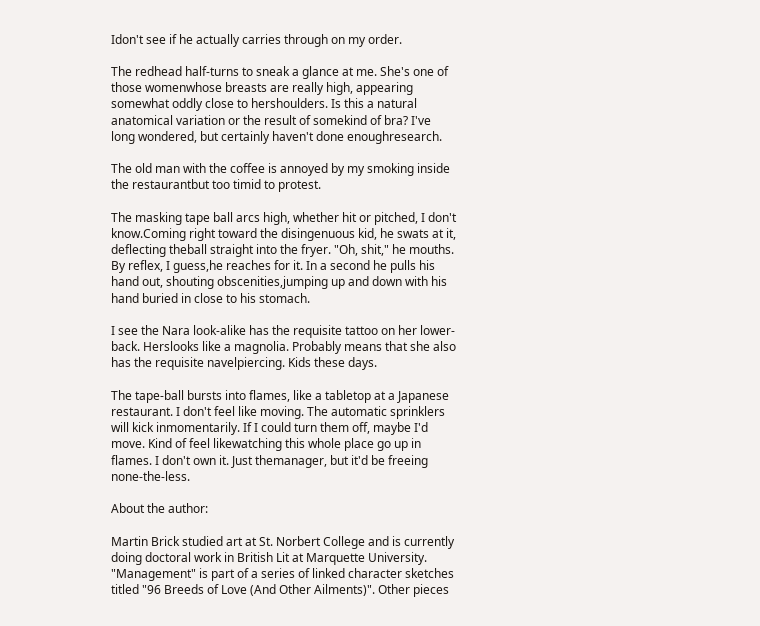Idon't see if he actually carries through on my order.

The redhead half-turns to sneak a glance at me. She's one of those womenwhose breasts are really high, appearing somewhat oddly close to hershoulders. Is this a natural anatomical variation or the result of somekind of bra? I've long wondered, but certainly haven't done enoughresearch.

The old man with the coffee is annoyed by my smoking inside the restaurantbut too timid to protest.

The masking tape ball arcs high, whether hit or pitched, I don't know.Coming right toward the disingenuous kid, he swats at it, deflecting theball straight into the fryer. "Oh, shit," he mouths. By reflex, I guess,he reaches for it. In a second he pulls his hand out, shouting obscenities,jumping up and down with his hand buried in close to his stomach.

I see the Nara look-alike has the requisite tattoo on her lower-back. Herslooks like a magnolia. Probably means that she also has the requisite navelpiercing. Kids these days.

The tape-ball bursts into flames, like a tabletop at a Japanese restaurant. I don't feel like moving. The automatic sprinklers will kick inmomentarily. If I could turn them off, maybe I'd move. Kind of feel likewatching this whole place go up in flames. I don't own it. Just themanager, but it'd be freeing none-the-less.

About the author:

Martin Brick studied art at St. Norbert College and is currently doing doctoral work in British Lit at Marquette University. "Management" is part of a series of linked character sketches titled "96 Breeds of Love (And Other Ailments)". Other pieces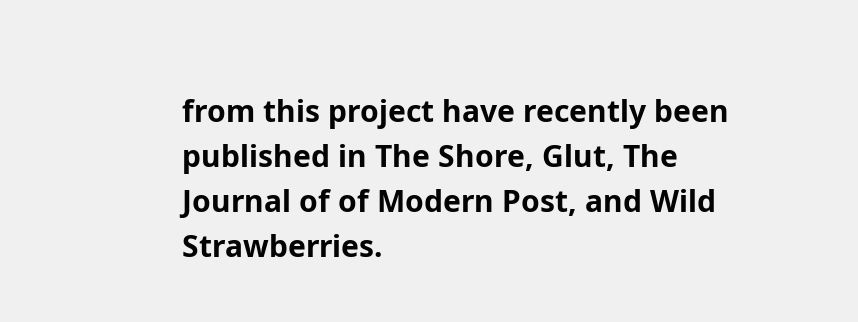from this project have recently been published in The Shore, Glut, The Journal of of Modern Post, and Wild Strawberries.